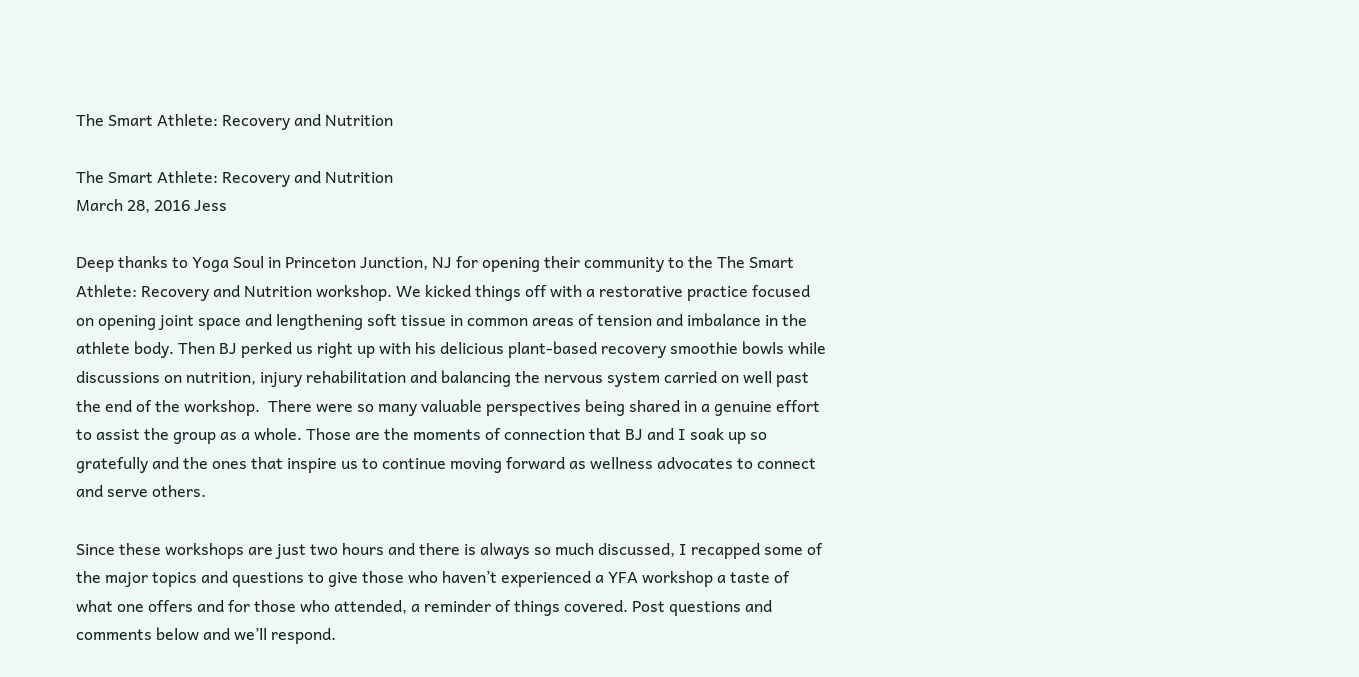The Smart Athlete: Recovery and Nutrition

The Smart Athlete: Recovery and Nutrition
March 28, 2016 Jess

Deep thanks to Yoga Soul in Princeton Junction, NJ for opening their community to the The Smart Athlete: Recovery and Nutrition workshop. We kicked things off with a restorative practice focused on opening joint space and lengthening soft tissue in common areas of tension and imbalance in the athlete body. Then BJ perked us right up with his delicious plant-based recovery smoothie bowls while discussions on nutrition, injury rehabilitation and balancing the nervous system carried on well past the end of the workshop.  There were so many valuable perspectives being shared in a genuine effort to assist the group as a whole. Those are the moments of connection that BJ and I soak up so gratefully and the ones that inspire us to continue moving forward as wellness advocates to connect and serve others.

Since these workshops are just two hours and there is always so much discussed, I recapped some of the major topics and questions to give those who haven’t experienced a YFA workshop a taste of what one offers and for those who attended, a reminder of things covered. Post questions and comments below and we’ll respond.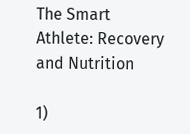The Smart Athlete: Recovery and Nutrition

1)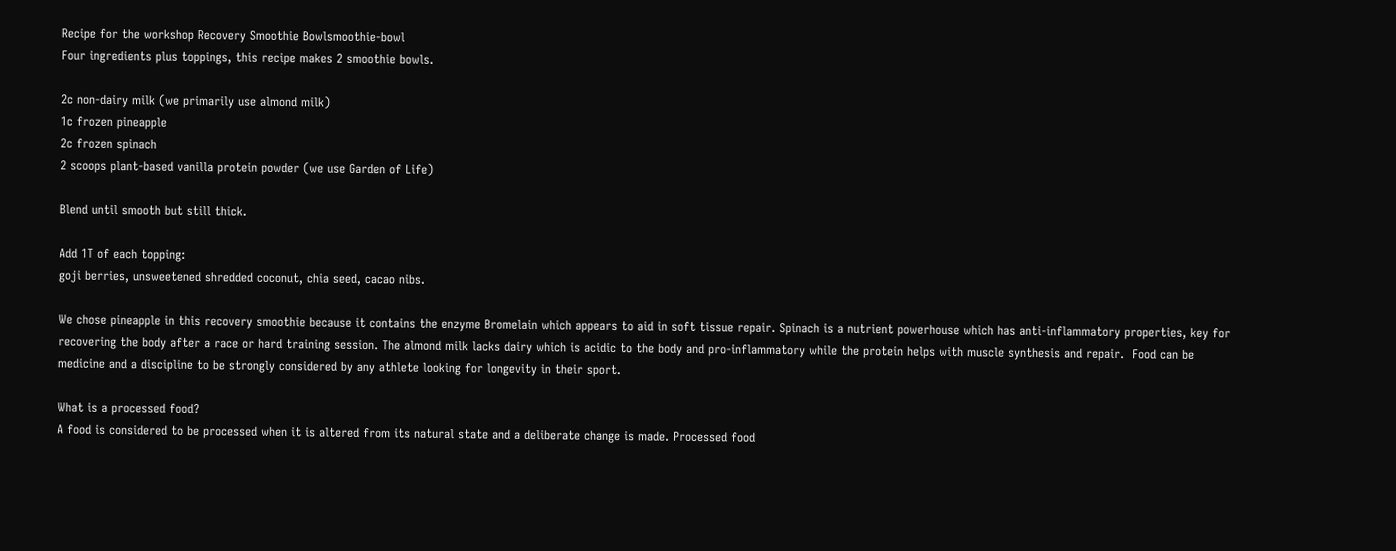Recipe for the workshop Recovery Smoothie Bowlsmoothie-bowl
Four ingredients plus toppings, this recipe makes 2 smoothie bowls.

2c non-dairy milk (we primarily use almond milk)
1c frozen pineapple
2c frozen spinach
2 scoops plant-based vanilla protein powder (we use Garden of Life)

Blend until smooth but still thick.

Add 1T of each topping:
goji berries, unsweetened shredded coconut, chia seed, cacao nibs.

We chose pineapple in this recovery smoothie because it contains the enzyme Bromelain which appears to aid in soft tissue repair. Spinach is a nutrient powerhouse which has anti-inflammatory properties, key for recovering the body after a race or hard training session. The almond milk lacks dairy which is acidic to the body and pro-inflammatory while the protein helps with muscle synthesis and repair.  Food can be medicine and a discipline to be strongly considered by any athlete looking for longevity in their sport.

What is a processed food?
A food is considered to be processed when it is altered from its natural state and a deliberate change is made. Processed food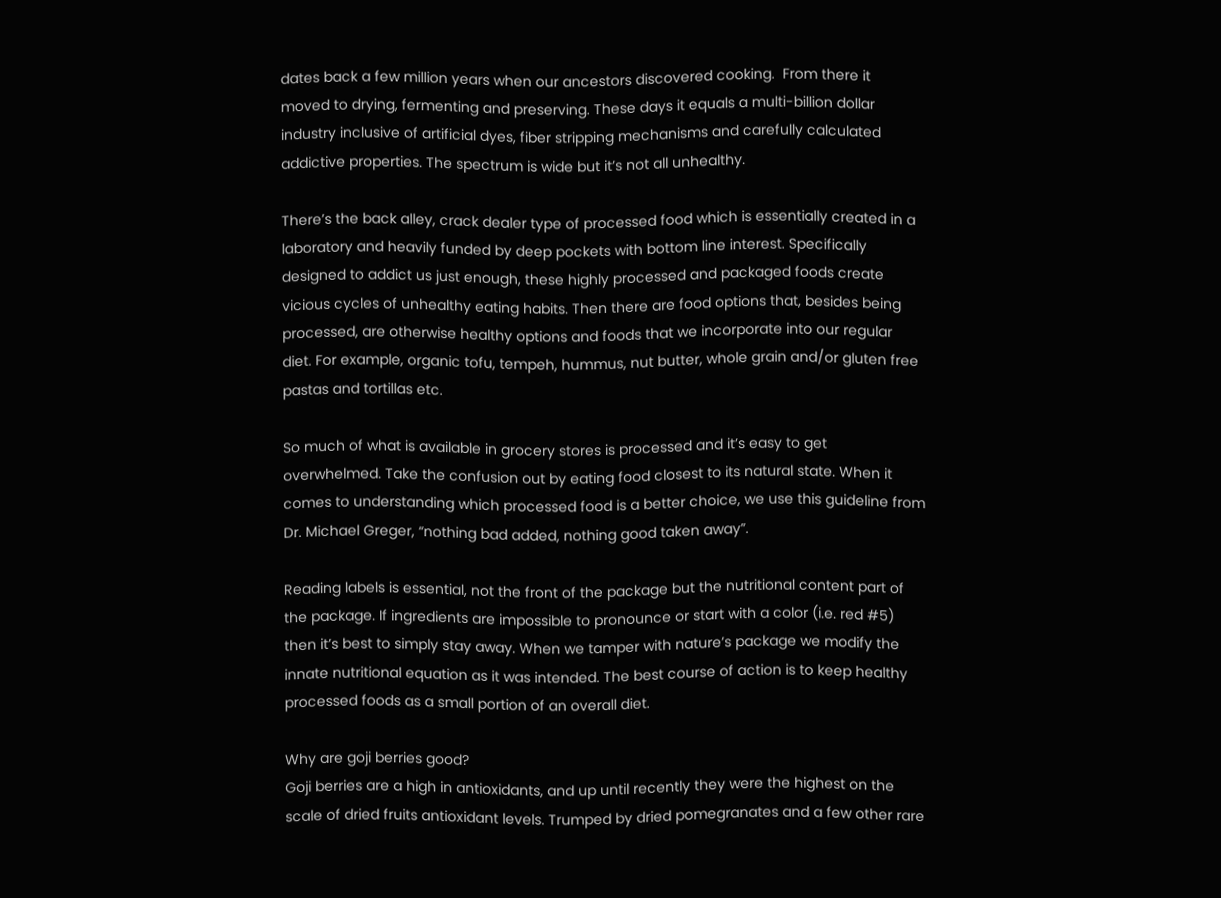dates back a few million years when our ancestors discovered cooking.  From there it moved to drying, fermenting and preserving. These days it equals a multi-billion dollar industry inclusive of artificial dyes, fiber stripping mechanisms and carefully calculated addictive properties. The spectrum is wide but it’s not all unhealthy.

There’s the back alley, crack dealer type of processed food which is essentially created in a laboratory and heavily funded by deep pockets with bottom line interest. Specifically designed to addict us just enough, these highly processed and packaged foods create vicious cycles of unhealthy eating habits. Then there are food options that, besides being processed, are otherwise healthy options and foods that we incorporate into our regular diet. For example, organic tofu, tempeh, hummus, nut butter, whole grain and/or gluten free pastas and tortillas etc.

So much of what is available in grocery stores is processed and it’s easy to get overwhelmed. Take the confusion out by eating food closest to its natural state. When it comes to understanding which processed food is a better choice, we use this guideline from Dr. Michael Greger, “nothing bad added, nothing good taken away”.

Reading labels is essential, not the front of the package but the nutritional content part of the package. If ingredients are impossible to pronounce or start with a color (i.e. red #5) then it’s best to simply stay away. When we tamper with nature’s package we modify the innate nutritional equation as it was intended. The best course of action is to keep healthy processed foods as a small portion of an overall diet.

Why are goji berries good?
Goji berries are a high in antioxidants, and up until recently they were the highest on the scale of dried fruits antioxidant levels. Trumped by dried pomegranates and a few other rare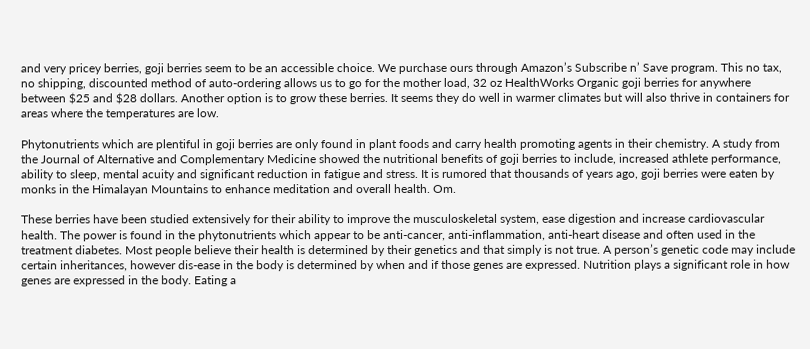and very pricey berries, goji berries seem to be an accessible choice. We purchase ours through Amazon’s Subscribe n’ Save program. This no tax, no shipping, discounted method of auto-ordering allows us to go for the mother load, 32 oz HealthWorks Organic goji berries for anywhere between $25 and $28 dollars. Another option is to grow these berries. It seems they do well in warmer climates but will also thrive in containers for areas where the temperatures are low.

Phytonutrients which are plentiful in goji berries are only found in plant foods and carry health promoting agents in their chemistry. A study from the Journal of Alternative and Complementary Medicine showed the nutritional benefits of goji berries to include, increased athlete performance, ability to sleep, mental acuity and significant reduction in fatigue and stress. It is rumored that thousands of years ago, goji berries were eaten by monks in the Himalayan Mountains to enhance meditation and overall health. Om.

These berries have been studied extensively for their ability to improve the musculoskeletal system, ease digestion and increase cardiovascular health. The power is found in the phytonutrients which appear to be anti-cancer, anti-inflammation, anti-heart disease and often used in the treatment diabetes. Most people believe their health is determined by their genetics and that simply is not true. A person’s genetic code may include certain inheritances, however dis-ease in the body is determined by when and if those genes are expressed. Nutrition plays a significant role in how genes are expressed in the body. Eating a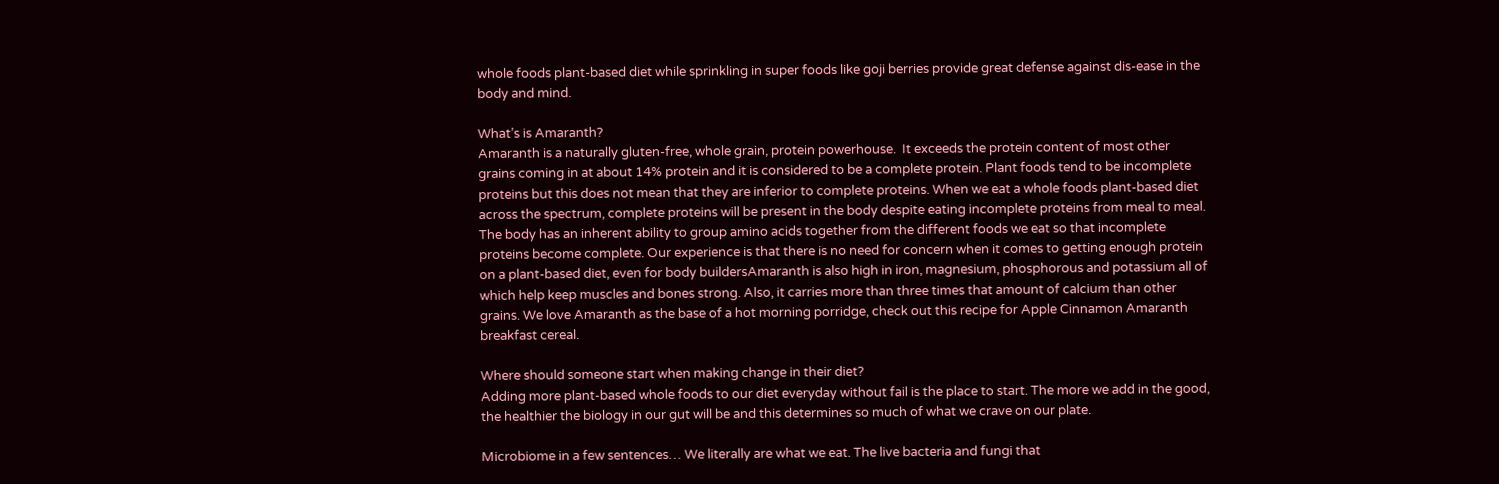whole foods plant-based diet while sprinkling in super foods like goji berries provide great defense against dis-ease in the body and mind.

What’s is Amaranth?
Amaranth is a naturally gluten-free, whole grain, protein powerhouse.  It exceeds the protein content of most other grains coming in at about 14% protein and it is considered to be a complete protein. Plant foods tend to be incomplete proteins but this does not mean that they are inferior to complete proteins. When we eat a whole foods plant-based diet across the spectrum, complete proteins will be present in the body despite eating incomplete proteins from meal to meal. The body has an inherent ability to group amino acids together from the different foods we eat so that incomplete proteins become complete. Our experience is that there is no need for concern when it comes to getting enough protein on a plant-based diet, even for body buildersAmaranth is also high in iron, magnesium, phosphorous and potassium all of which help keep muscles and bones strong. Also, it carries more than three times that amount of calcium than other grains. We love Amaranth as the base of a hot morning porridge, check out this recipe for Apple Cinnamon Amaranth breakfast cereal.

Where should someone start when making change in their diet?
Adding more plant-based whole foods to our diet everyday without fail is the place to start. The more we add in the good, the healthier the biology in our gut will be and this determines so much of what we crave on our plate.

Microbiome in a few sentences… We literally are what we eat. The live bacteria and fungi that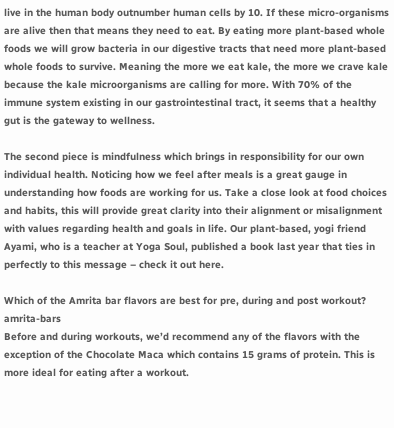live in the human body outnumber human cells by 10. If these micro-organisms are alive then that means they need to eat. By eating more plant-based whole foods we will grow bacteria in our digestive tracts that need more plant-based whole foods to survive. Meaning the more we eat kale, the more we crave kale because the kale microorganisms are calling for more. With 70% of the immune system existing in our gastrointestinal tract, it seems that a healthy gut is the gateway to wellness.

The second piece is mindfulness which brings in responsibility for our own individual health. Noticing how we feel after meals is a great gauge in understanding how foods are working for us. Take a close look at food choices and habits, this will provide great clarity into their alignment or misalignment with values regarding health and goals in life. Our plant-based, yogi friend Ayami, who is a teacher at Yoga Soul, published a book last year that ties in perfectly to this message – check it out here.

Which of the Amrita bar flavors are best for pre, during and post workout? amrita-bars
Before and during workouts, we’d recommend any of the flavors with the exception of the Chocolate Maca which contains 15 grams of protein. This is more ideal for eating after a workout.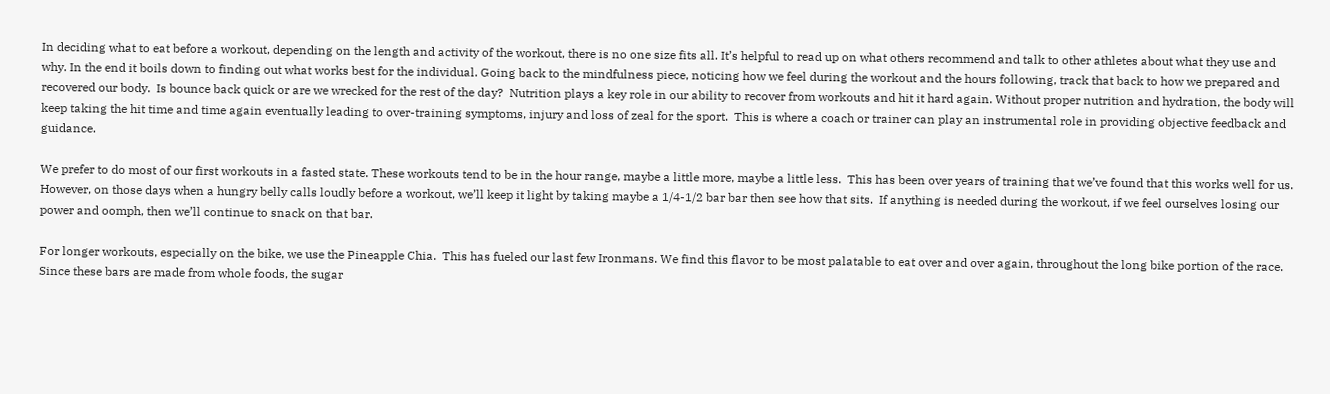In deciding what to eat before a workout, depending on the length and activity of the workout, there is no one size fits all. It’s helpful to read up on what others recommend and talk to other athletes about what they use and why. In the end it boils down to finding out what works best for the individual. Going back to the mindfulness piece, noticing how we feel during the workout and the hours following, track that back to how we prepared and recovered our body.  Is bounce back quick or are we wrecked for the rest of the day?  Nutrition plays a key role in our ability to recover from workouts and hit it hard again. Without proper nutrition and hydration, the body will keep taking the hit time and time again eventually leading to over-training symptoms, injury and loss of zeal for the sport.  This is where a coach or trainer can play an instrumental role in providing objective feedback and guidance.

We prefer to do most of our first workouts in a fasted state. These workouts tend to be in the hour range, maybe a little more, maybe a little less.  This has been over years of training that we’ve found that this works well for us.  However, on those days when a hungry belly calls loudly before a workout, we’ll keep it light by taking maybe a 1/4-1/2 bar bar then see how that sits.  If anything is needed during the workout, if we feel ourselves losing our power and oomph, then we’ll continue to snack on that bar.

For longer workouts, especially on the bike, we use the Pineapple Chia.  This has fueled our last few Ironmans. We find this flavor to be most palatable to eat over and over again, throughout the long bike portion of the race.  Since these bars are made from whole foods, the sugar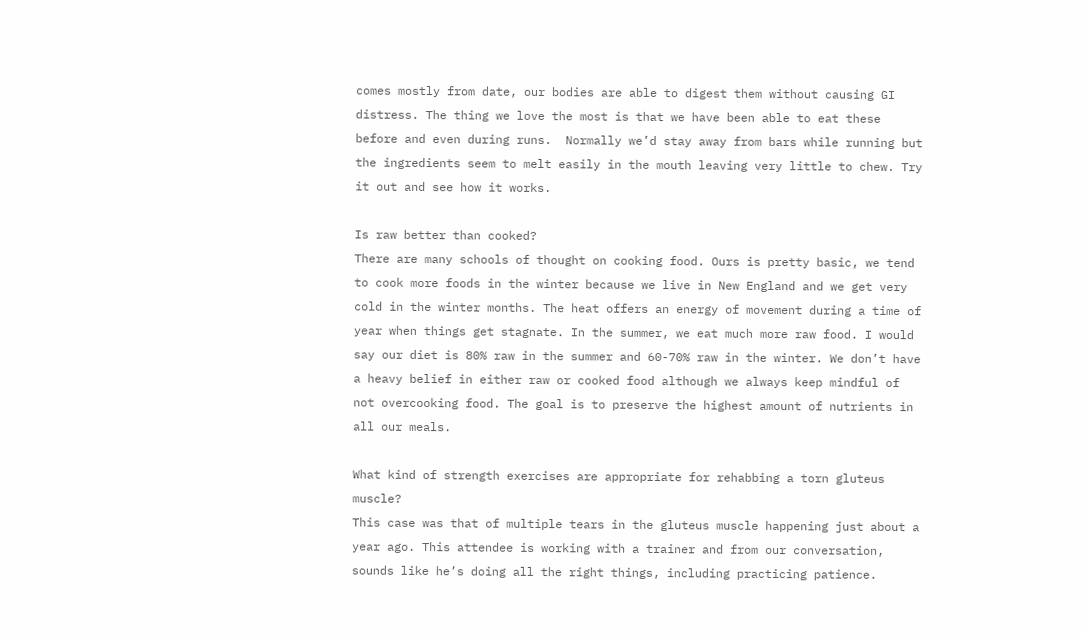comes mostly from date, our bodies are able to digest them without causing GI distress. The thing we love the most is that we have been able to eat these before and even during runs.  Normally we’d stay away from bars while running but the ingredients seem to melt easily in the mouth leaving very little to chew. Try it out and see how it works.

Is raw better than cooked?
There are many schools of thought on cooking food. Ours is pretty basic, we tend to cook more foods in the winter because we live in New England and we get very cold in the winter months. The heat offers an energy of movement during a time of year when things get stagnate. In the summer, we eat much more raw food. I would say our diet is 80% raw in the summer and 60-70% raw in the winter. We don’t have a heavy belief in either raw or cooked food although we always keep mindful of not overcooking food. The goal is to preserve the highest amount of nutrients in all our meals.

What kind of strength exercises are appropriate for rehabbing a torn gluteus muscle?
This case was that of multiple tears in the gluteus muscle happening just about a year ago. This attendee is working with a trainer and from our conversation, sounds like he’s doing all the right things, including practicing patience.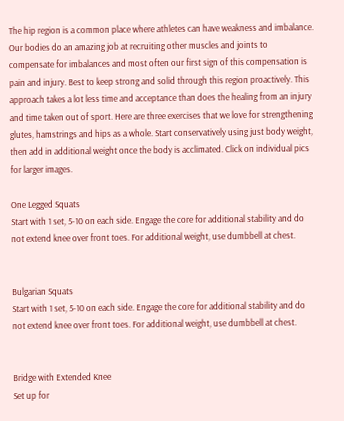The hip region is a common place where athletes can have weakness and imbalance. Our bodies do an amazing job at recruiting other muscles and joints to compensate for imbalances and most often our first sign of this compensation is pain and injury. Best to keep strong and solid through this region proactively. This approach takes a lot less time and acceptance than does the healing from an injury and time taken out of sport. Here are three exercises that we love for strengthening glutes, hamstrings and hips as a whole. Start conservatively using just body weight, then add in additional weight once the body is acclimated. Click on individual pics for larger images.

One Legged Squats
Start with 1 set, 5-10 on each side. Engage the core for additional stability and do not extend knee over front toes. For additional weight, use dumbbell at chest.


Bulgarian Squats
Start with 1 set, 5-10 on each side. Engage the core for additional stability and do not extend knee over front toes. For additional weight, use dumbbell at chest.


Bridge with Extended Knee
Set up for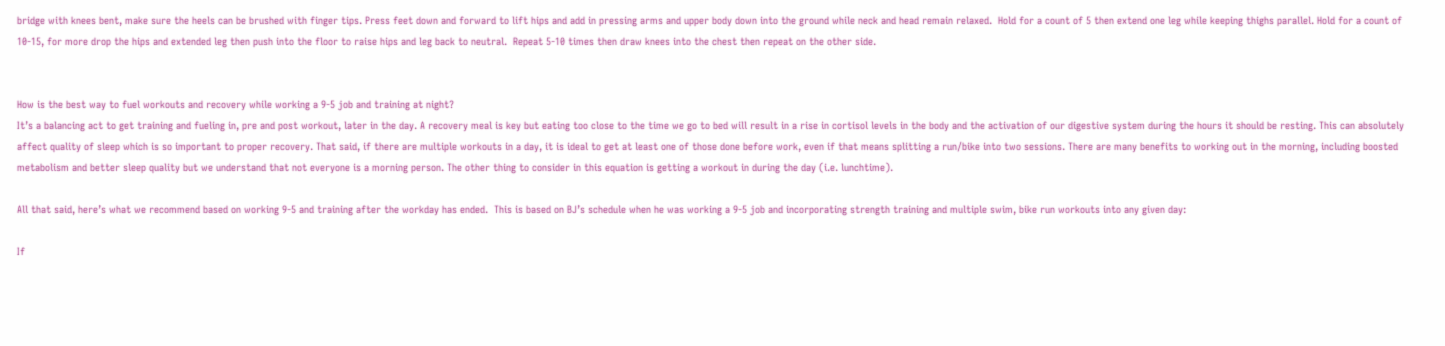bridge with knees bent, make sure the heels can be brushed with finger tips. Press feet down and forward to lift hips and add in pressing arms and upper body down into the ground while neck and head remain relaxed.  Hold for a count of 5 then extend one leg while keeping thighs parallel. Hold for a count of 10-15, for more drop the hips and extended leg then push into the floor to raise hips and leg back to neutral.  Repeat 5-10 times then draw knees into the chest then repeat on the other side.


How is the best way to fuel workouts and recovery while working a 9-5 job and training at night?
It’s a balancing act to get training and fueling in, pre and post workout, later in the day. A recovery meal is key but eating too close to the time we go to bed will result in a rise in cortisol levels in the body and the activation of our digestive system during the hours it should be resting. This can absolutely affect quality of sleep which is so important to proper recovery. That said, if there are multiple workouts in a day, it is ideal to get at least one of those done before work, even if that means splitting a run/bike into two sessions. There are many benefits to working out in the morning, including boosted metabolism and better sleep quality but we understand that not everyone is a morning person. The other thing to consider in this equation is getting a workout in during the day (i.e. lunchtime).

All that said, here’s what we recommend based on working 9-5 and training after the workday has ended.  This is based on BJ’s schedule when he was working a 9-5 job and incorporating strength training and multiple swim, bike run workouts into any given day:

If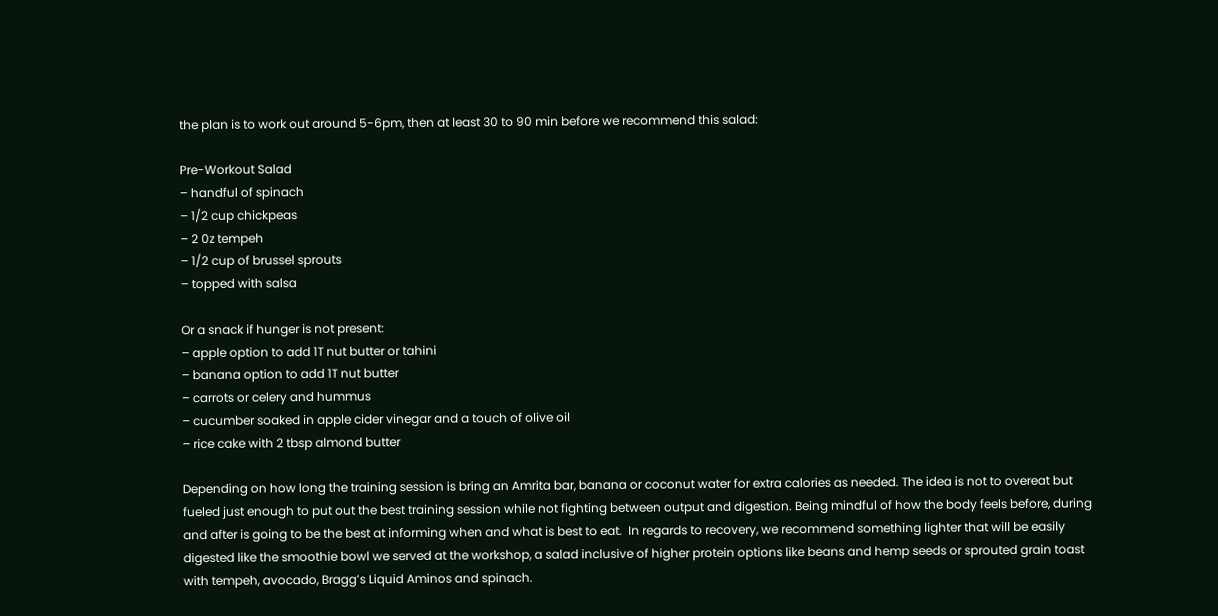the plan is to work out around 5-6pm, then at least 30 to 90 min before we recommend this salad:

Pre-Workout Salad
– handful of spinach
– 1/2 cup chickpeas
– 2 0z tempeh
– 1/2 cup of brussel sprouts
– topped with salsa

Or a snack if hunger is not present:
– apple option to add 1T nut butter or tahini
– banana option to add 1T nut butter
– carrots or celery and hummus
– cucumber soaked in apple cider vinegar and a touch of olive oil
– rice cake with 2 tbsp almond butter

Depending on how long the training session is bring an Amrita bar, banana or coconut water for extra calories as needed. The idea is not to overeat but fueled just enough to put out the best training session while not fighting between output and digestion. Being mindful of how the body feels before, during and after is going to be the best at informing when and what is best to eat.  In regards to recovery, we recommend something lighter that will be easily digested like the smoothie bowl we served at the workshop, a salad inclusive of higher protein options like beans and hemp seeds or sprouted grain toast with tempeh, avocado, Bragg’s Liquid Aminos and spinach.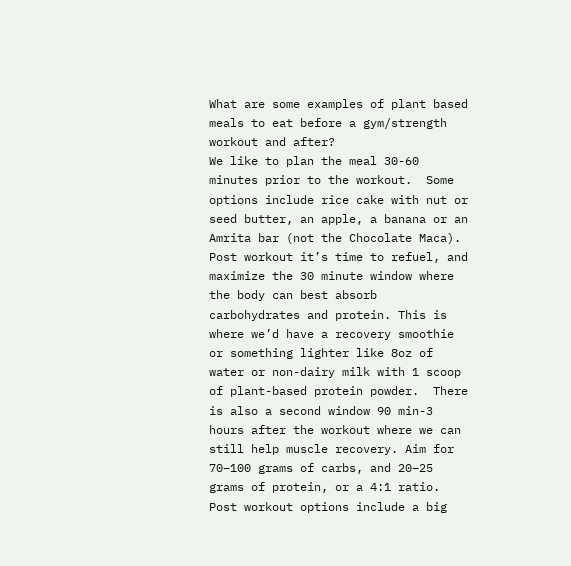What are some examples of plant based meals to eat before a gym/strength workout and after?
We like to plan the meal 30-60 minutes prior to the workout.  Some options include rice cake with nut or seed butter, an apple, a banana or an Amrita bar (not the Chocolate Maca).  Post workout it’s time to refuel, and maximize the 30 minute window where the body can best absorb carbohydrates and protein. This is where we’d have a recovery smoothie or something lighter like 8oz of water or non-dairy milk with 1 scoop of plant-based protein powder.  There is also a second window 90 min-3 hours after the workout where we can still help muscle recovery. Aim for 70–100 grams of carbs, and 20–25 grams of protein, or a 4:1 ratio.  Post workout options include a big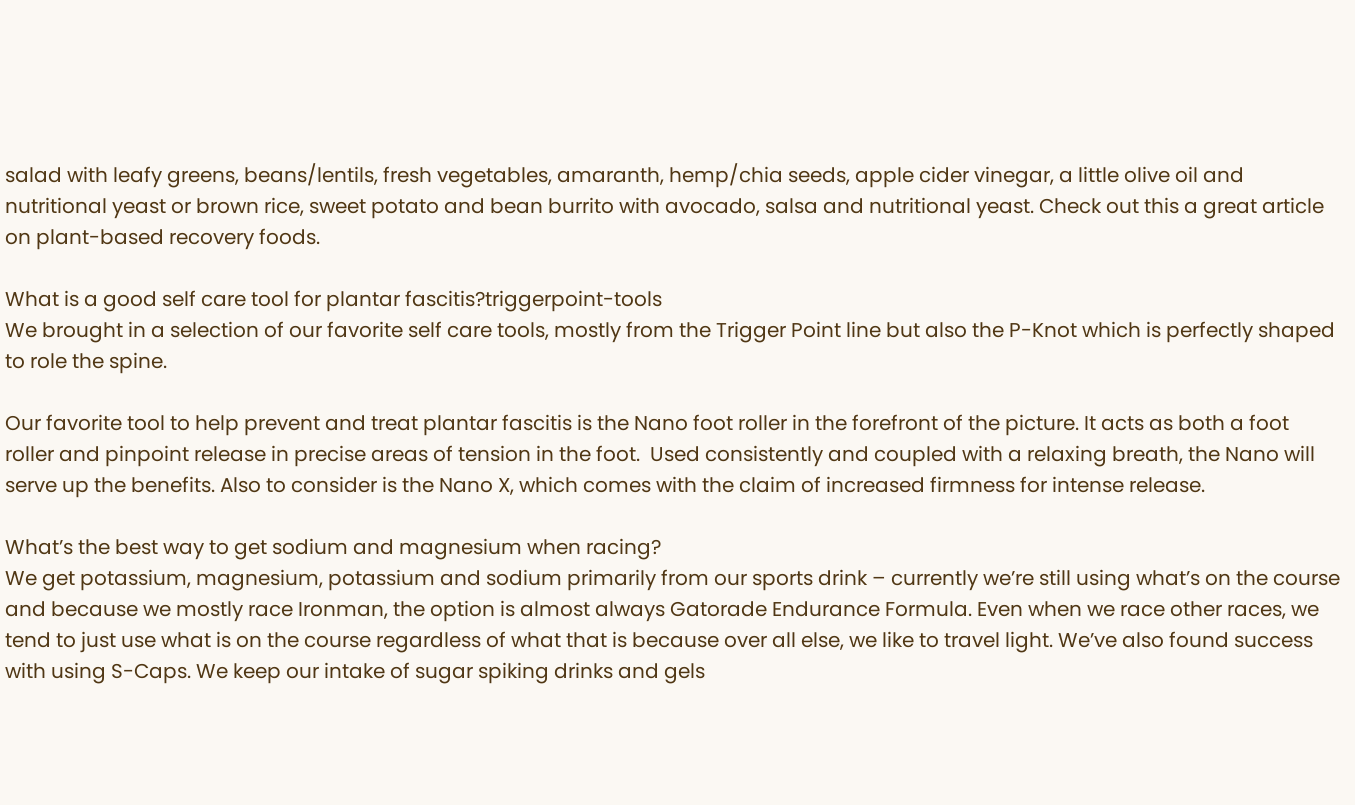salad with leafy greens, beans/lentils, fresh vegetables, amaranth, hemp/chia seeds, apple cider vinegar, a little olive oil and nutritional yeast or brown rice, sweet potato and bean burrito with avocado, salsa and nutritional yeast. Check out this a great article on plant-based recovery foods.

What is a good self care tool for plantar fascitis?triggerpoint-tools
We brought in a selection of our favorite self care tools, mostly from the Trigger Point line but also the P-Knot which is perfectly shaped to role the spine.

Our favorite tool to help prevent and treat plantar fascitis is the Nano foot roller in the forefront of the picture. It acts as both a foot roller and pinpoint release in precise areas of tension in the foot.  Used consistently and coupled with a relaxing breath, the Nano will serve up the benefits. Also to consider is the Nano X, which comes with the claim of increased firmness for intense release.

What’s the best way to get sodium and magnesium when racing?
We get potassium, magnesium, potassium and sodium primarily from our sports drink – currently we’re still using what’s on the course and because we mostly race Ironman, the option is almost always Gatorade Endurance Formula. Even when we race other races, we tend to just use what is on the course regardless of what that is because over all else, we like to travel light. We’ve also found success with using S-Caps. We keep our intake of sugar spiking drinks and gels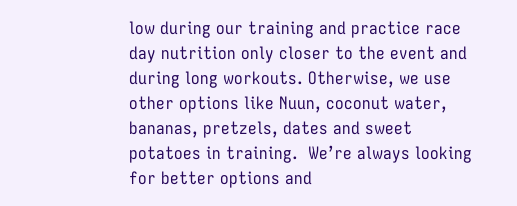low during our training and practice race day nutrition only closer to the event and during long workouts. Otherwise, we use other options like Nuun, coconut water, bananas, pretzels, dates and sweet potatoes in training.  We’re always looking for better options and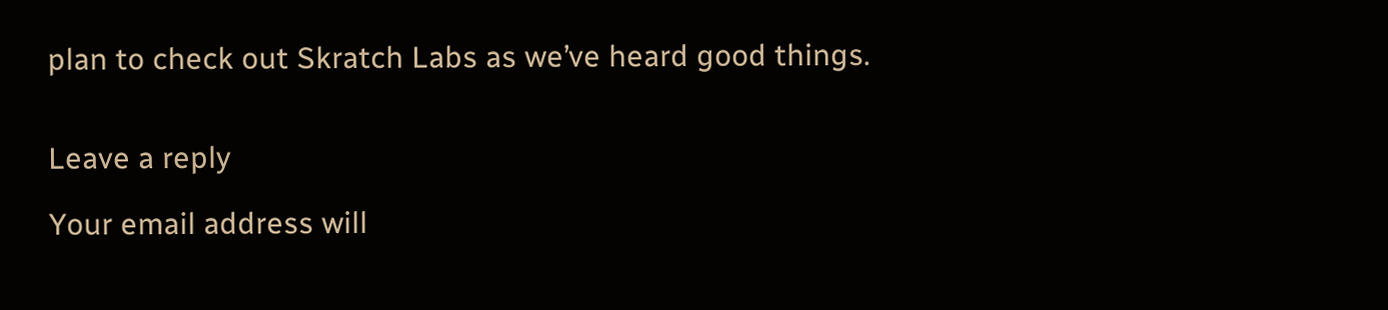plan to check out Skratch Labs as we’ve heard good things.


Leave a reply

Your email address will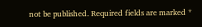not be published. Required fields are marked *